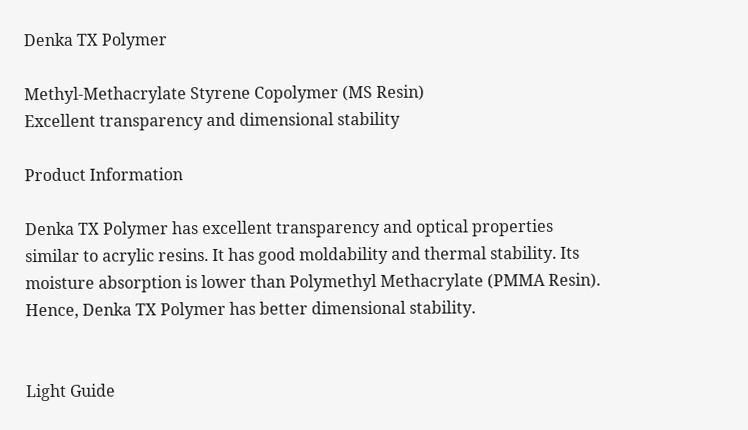Denka TX Polymer

Methyl-Methacrylate Styrene Copolymer (MS Resin)
Excellent transparency and dimensional stability

Product Information

Denka TX Polymer has excellent transparency and optical properties similar to acrylic resins. It has good moldability and thermal stability. Its moisture absorption is lower than Polymethyl Methacrylate (PMMA Resin). Hence, Denka TX Polymer has better dimensional stability.


Light Guide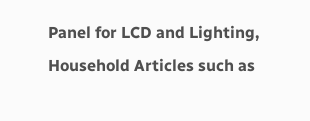Panel for LCD and Lighting, Household Articles such as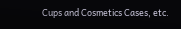Cups and Cosmetics Cases, etc.